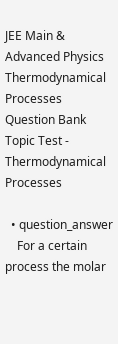JEE Main & Advanced Physics Thermodynamical Processes Question Bank Topic Test - Thermodynamical Processes

  • question_answer
    For a certain process the molar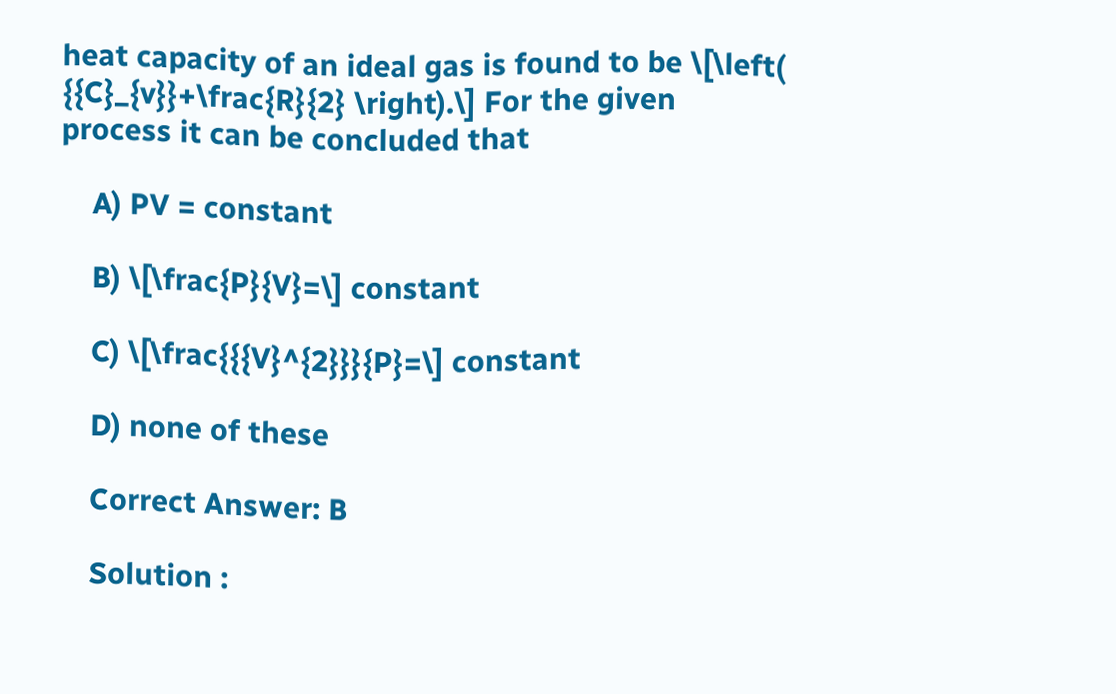heat capacity of an ideal gas is found to be \[\left( {{C}_{v}}+\frac{R}{2} \right).\] For the given process it can be concluded that

    A) PV = constant

    B) \[\frac{P}{V}=\] constant

    C) \[\frac{{{V}^{2}}}{P}=\] constant

    D) none of these

    Correct Answer: B

    Solution :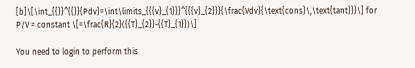[b]\[\int_{{}}^{{}}{Pdv}=\int\limits_{{{v}_{1}}}^{{{v}_{2}}}{\frac{Vdv}{\text{cons}\,\text{tant}}}\] for P/V = constant \[=\frac{R}{2}({{T}_{2}}-{{T}_{1}})\]

You need to login to perform this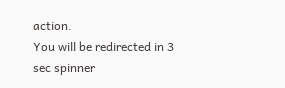action.
You will be redirected in 3 sec spinner